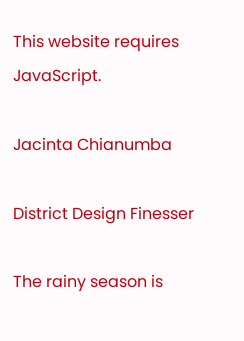This website requires JavaScript.

Jacinta Chianumba

District Design Finesser

The rainy season is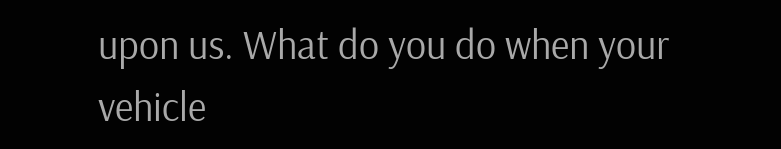upon us. What do you do when your vehicle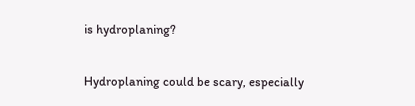is hydroplaning?

Hydroplaning could be scary, especially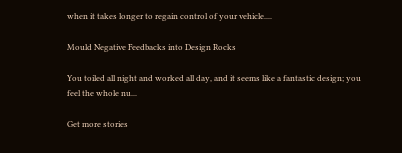when it takes longer to regain control of your vehicle....

Mould Negative Feedbacks into Design Rocks

You toiled all night and worked all day, and it seems like a fantastic design; you feel the whole nu...

Get more stories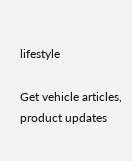lifestyle

Get vehicle articles, product updates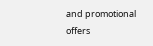and promotional offers